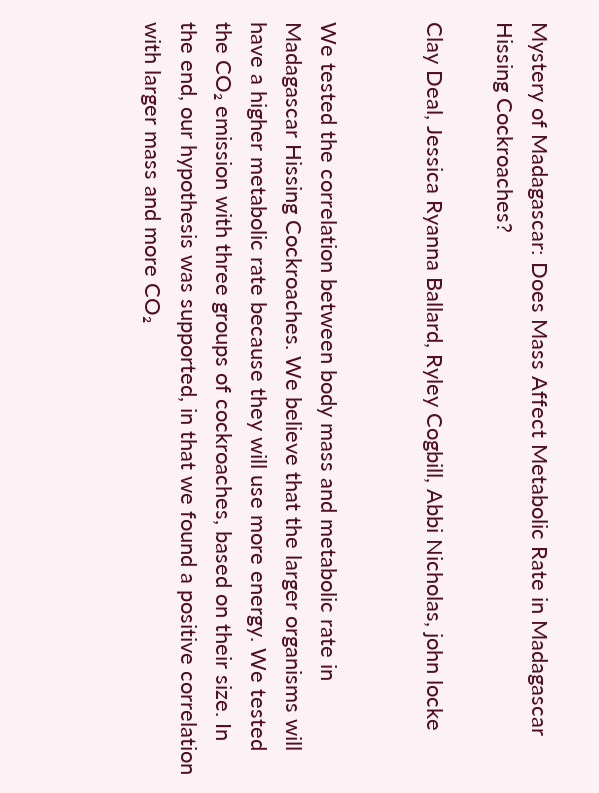Mystery of Madagascar: Does Mass Affect Metabolic Rate in Madagascar Hissing Cockroaches?

Clay Deal, Jessica Ryanna Ballard, Ryley Cogbill, Abbi Nicholas, john locke


We tested the correlation between body mass and metabolic rate in Madagascar Hissing Cockroaches. We believe that the larger organisms will have a higher metabolic rate because they will use more energy. We tested the CO₂ emission with three groups of cockroaches, based on their size. In the end, our hypothesis was supported, in that we found a positive correlation with larger mass and more CO₂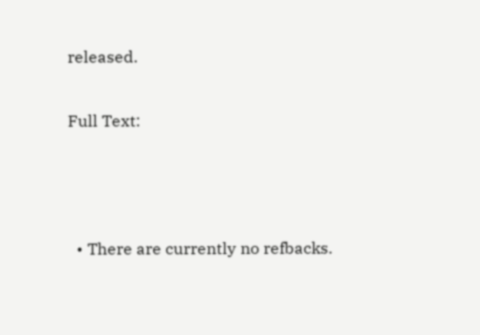released.

Full Text:



  • There are currently no refbacks.